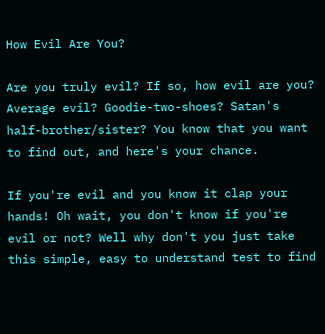How Evil Are You?

Are you truly evil? If so, how evil are you? Average evil? Goodie-two-shoes? Satan's half-brother/sister? You know that you want to find out, and here's your chance.

If you're evil and you know it clap your hands! Oh wait, you don't know if you're evil or not? Well why don't you just take this simple, easy to understand test to find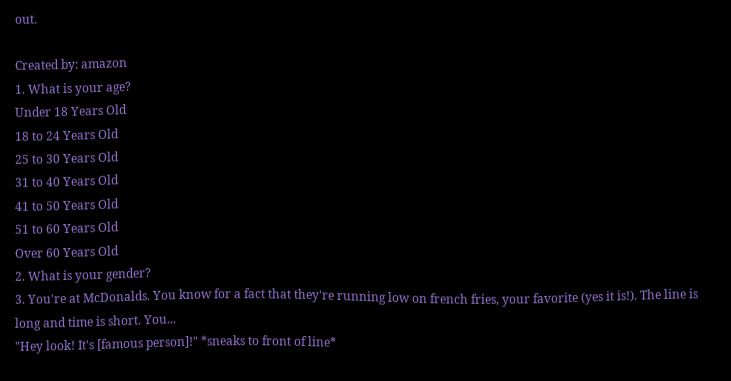out.

Created by: amazon
1. What is your age?
Under 18 Years Old
18 to 24 Years Old
25 to 30 Years Old
31 to 40 Years Old
41 to 50 Years Old
51 to 60 Years Old
Over 60 Years Old
2. What is your gender?
3. You're at McDonalds. You know for a fact that they're running low on french fries, your favorite (yes it is!). The line is long and time is short. You...
"Hey look! It's [famous person]!" *sneaks to front of line*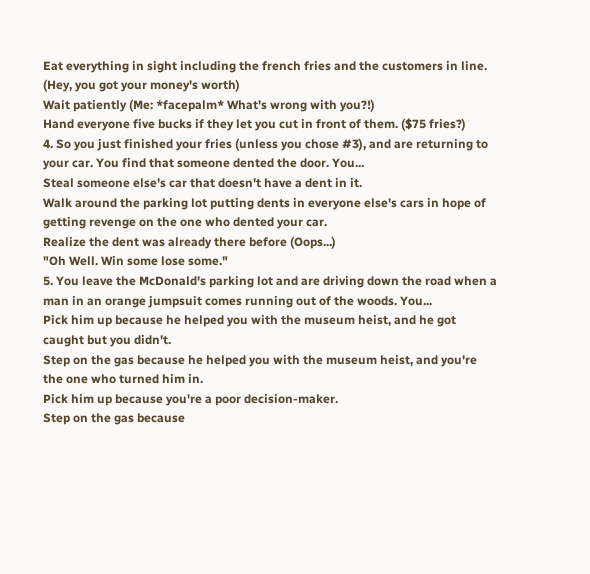Eat everything in sight including the french fries and the customers in line. (Hey, you got your money's worth)
Wait patiently (Me: *facepalm* What's wrong with you?!)
Hand everyone five bucks if they let you cut in front of them. ($75 fries?)
4. So you just finished your fries (unless you chose #3), and are returning to your car. You find that someone dented the door. You...
Steal someone else's car that doesn't have a dent in it.
Walk around the parking lot putting dents in everyone else's cars in hope of getting revenge on the one who dented your car.
Realize the dent was already there before (Oops...)
"Oh Well. Win some lose some."
5. You leave the McDonald's parking lot and are driving down the road when a man in an orange jumpsuit comes running out of the woods. You...
Pick him up because he helped you with the museum heist, and he got caught but you didn't.
Step on the gas because he helped you with the museum heist, and you're the one who turned him in.
Pick him up because you're a poor decision-maker.
Step on the gas because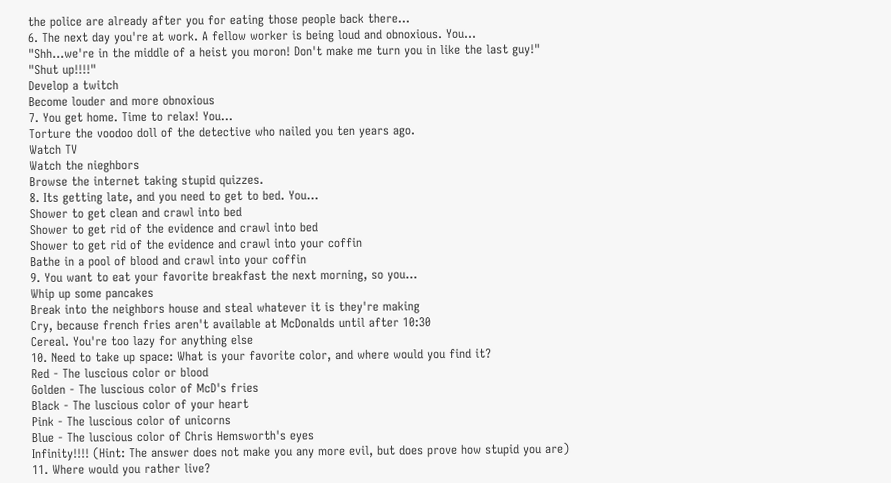the police are already after you for eating those people back there...
6. The next day you're at work. A fellow worker is being loud and obnoxious. You...
"Shh...we're in the middle of a heist you moron! Don't make me turn you in like the last guy!"
"Shut up!!!!"
Develop a twitch
Become louder and more obnoxious
7. You get home. Time to relax! You...
Torture the voodoo doll of the detective who nailed you ten years ago.
Watch TV
Watch the nieghbors
Browse the internet taking stupid quizzes.
8. Its getting late, and you need to get to bed. You...
Shower to get clean and crawl into bed
Shower to get rid of the evidence and crawl into bed
Shower to get rid of the evidence and crawl into your coffin
Bathe in a pool of blood and crawl into your coffin
9. You want to eat your favorite breakfast the next morning, so you...
Whip up some pancakes
Break into the neighbors house and steal whatever it is they're making
Cry, because french fries aren't available at McDonalds until after 10:30
Cereal. You're too lazy for anything else
10. Need to take up space: What is your favorite color, and where would you find it?
Red - The luscious color or blood
Golden - The luscious color of McD's fries
Black - The luscious color of your heart
Pink - The luscious color of unicorns
Blue - The luscious color of Chris Hemsworth's eyes
Infinity!!!! (Hint: The answer does not make you any more evil, but does prove how stupid you are)
11. Where would you rather live?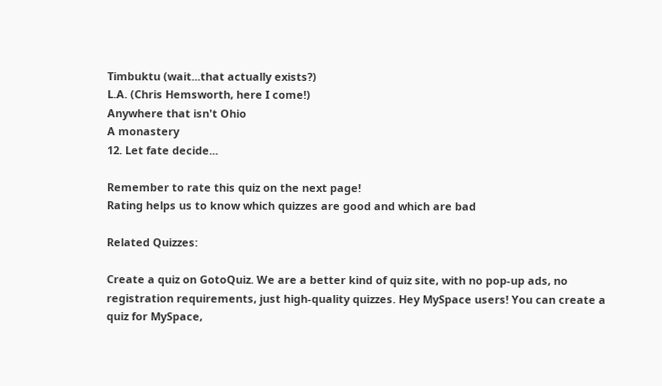Timbuktu (wait...that actually exists?)
L.A. (Chris Hemsworth, here I come!)
Anywhere that isn't Ohio
A monastery
12. Let fate decide...

Remember to rate this quiz on the next page!
Rating helps us to know which quizzes are good and which are bad

Related Quizzes:

Create a quiz on GotoQuiz. We are a better kind of quiz site, with no pop-up ads, no registration requirements, just high-quality quizzes. Hey MySpace users! You can create a quiz for MySpace,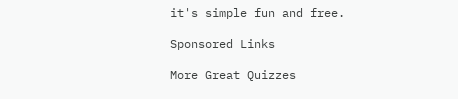it's simple fun and free.

Sponsored Links

More Great Quizzes